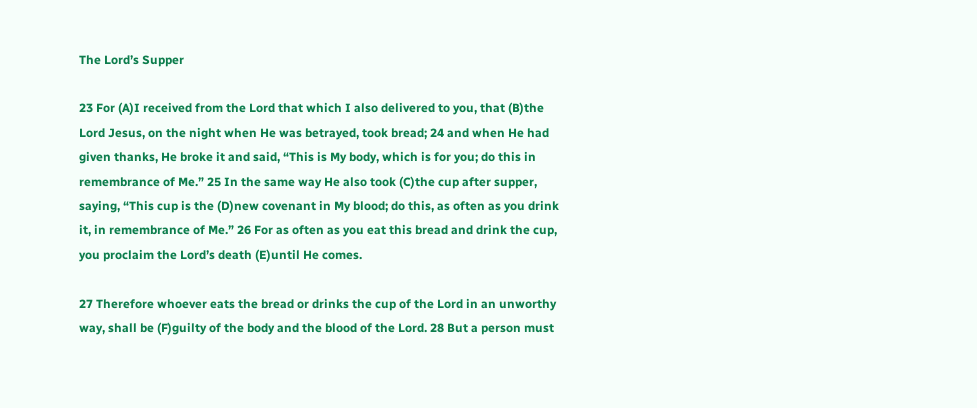The Lord’s Supper

23 For (A)I received from the Lord that which I also delivered to you, that (B)the Lord Jesus, on the night when He was betrayed, took bread; 24 and when He had given thanks, He broke it and said, “This is My body, which is for you; do this in remembrance of Me.” 25 In the same way He also took (C)the cup after supper, saying, “This cup is the (D)new covenant in My blood; do this, as often as you drink it, in remembrance of Me.” 26 For as often as you eat this bread and drink the cup, you proclaim the Lord’s death (E)until He comes.

27 Therefore whoever eats the bread or drinks the cup of the Lord in an unworthy way, shall be (F)guilty of the body and the blood of the Lord. 28 But a person must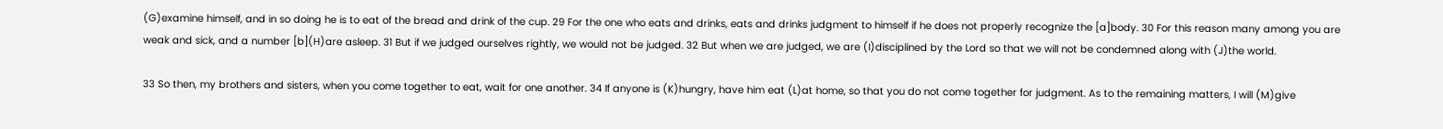(G)examine himself, and in so doing he is to eat of the bread and drink of the cup. 29 For the one who eats and drinks, eats and drinks judgment to himself if he does not properly recognize the [a]body. 30 For this reason many among you are weak and sick, and a number [b](H)are asleep. 31 But if we judged ourselves rightly, we would not be judged. 32 But when we are judged, we are (I)disciplined by the Lord so that we will not be condemned along with (J)the world.

33 So then, my brothers and sisters, when you come together to eat, wait for one another. 34 If anyone is (K)hungry, have him eat (L)at home, so that you do not come together for judgment. As to the remaining matters, I will (M)give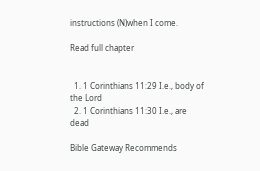instructions (N)when I come.

Read full chapter


  1. 1 Corinthians 11:29 I.e., body of the Lord
  2. 1 Corinthians 11:30 I.e., are dead

Bible Gateway Recommends